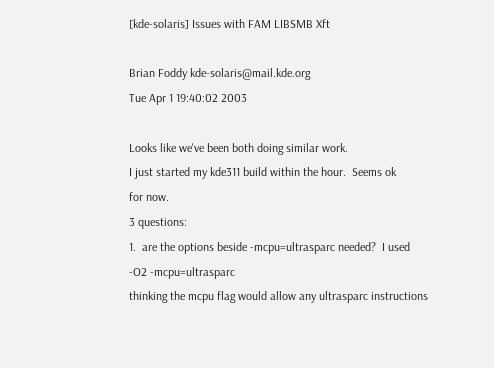[kde-solaris] Issues with FAM LIBSMB Xft

Brian Foddy kde-solaris@mail.kde.org
Tue Apr 1 19:40:02 2003

Looks like we've been both doing similar work.
I just started my kde311 build within the hour.  Seems ok
for now.
3 questions:
1.  are the options beside -mcpu=ultrasparc needed?  I used
-O2 -mcpu=ultrasparc
thinking the mcpu flag would allow any ultrasparc instructions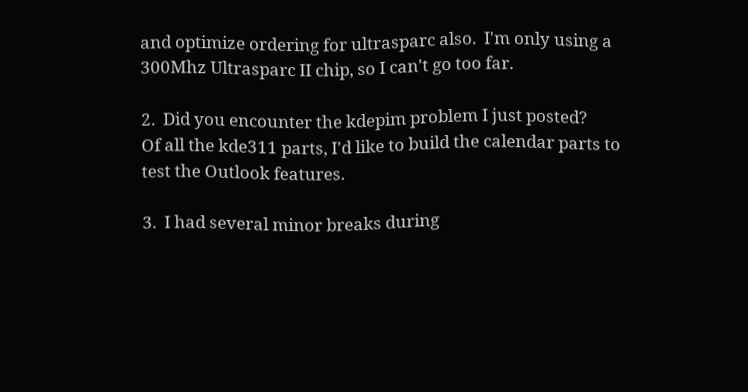and optimize ordering for ultrasparc also.  I'm only using a
300Mhz Ultrasparc II chip, so I can't go too far.

2.  Did you encounter the kdepim problem I just posted?
Of all the kde311 parts, I'd like to build the calendar parts to
test the Outlook features.

3.  I had several minor breaks during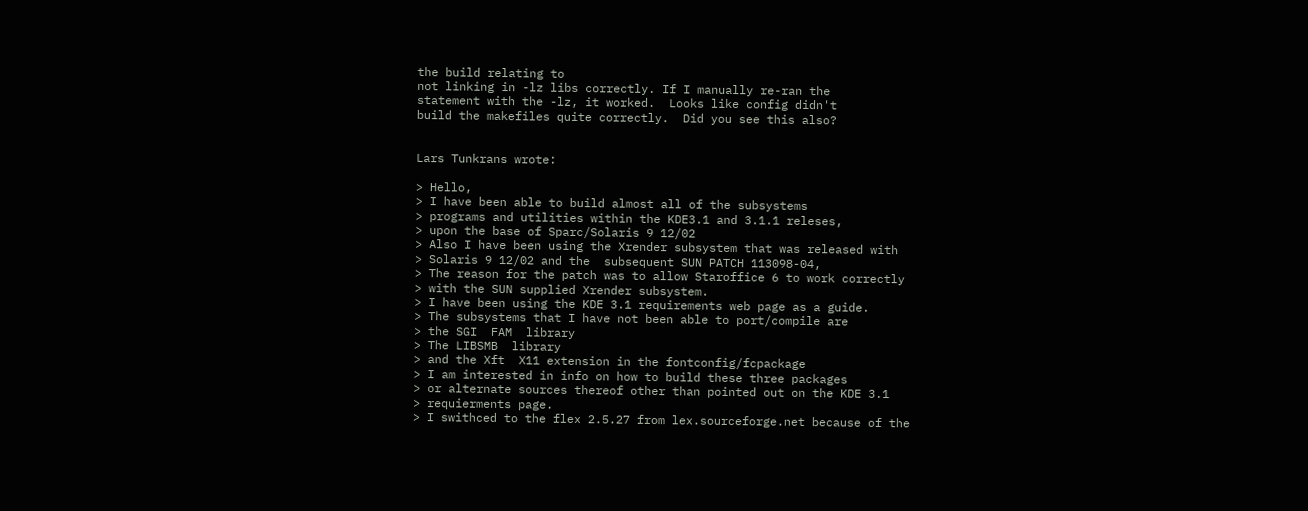the build relating to
not linking in -lz libs correctly. If I manually re-ran the
statement with the -lz, it worked.  Looks like config didn't
build the makefiles quite correctly.  Did you see this also?


Lars Tunkrans wrote:

> Hello,
> I have been able to build almost all of the subsystems
> programs and utilities within the KDE3.1 and 3.1.1 releses,
> upon the base of Sparc/Solaris 9 12/02
> Also I have been using the Xrender subsystem that was released with
> Solaris 9 12/02 and the  subsequent SUN PATCH 113098-04,
> The reason for the patch was to allow Staroffice 6 to work correctly
> with the SUN supplied Xrender subsystem.
> I have been using the KDE 3.1 requirements web page as a guide.
> The subsystems that I have not been able to port/compile are
> the SGI  FAM  library
> The LIBSMB  library
> and the Xft  X11 extension in the fontconfig/fcpackage
> I am interested in info on how to build these three packages
> or alternate sources thereof other than pointed out on the KDE 3.1
> requierments page.
> I swithced to the flex 2.5.27 from lex.sourceforge.net because of the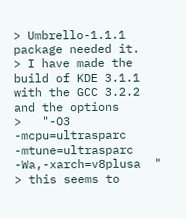> Umbrello-1.1.1 package needed it.
> I have made the build of KDE 3.1.1  with the GCC 3.2.2 and the options
>   "-O3 -mcpu=ultrasparc -mtune=ultrasparc -Wa,-xarch=v8plusa  "
> this seems to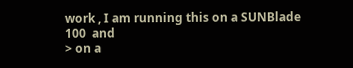work , I am running this on a SUNBlade 100  and
> on a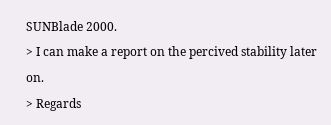SUNBlade 2000.
> I can make a report on the percived stability later on.
> Regards